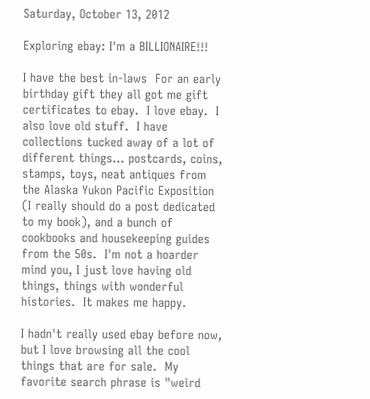Saturday, October 13, 2012

Exploring ebay: I'm a BILLIONAIRE!!!

I have the best in-laws  For an early birthday gift they all got me gift certificates to ebay.  I love ebay.  I also love old stuff.  I have collections tucked away of a lot of different things... postcards, coins, stamps, toys, neat antiques from the Alaska Yukon Pacific Exposition (I really should do a post dedicated to my book), and a bunch of cookbooks and housekeeping guides from the 50s.  I'm not a hoarder mind you, I just love having old things, things with wonderful histories.  It makes me happy.

I hadn't really used ebay before now, but I love browsing all the cool things that are for sale.  My favorite search phrase is "weird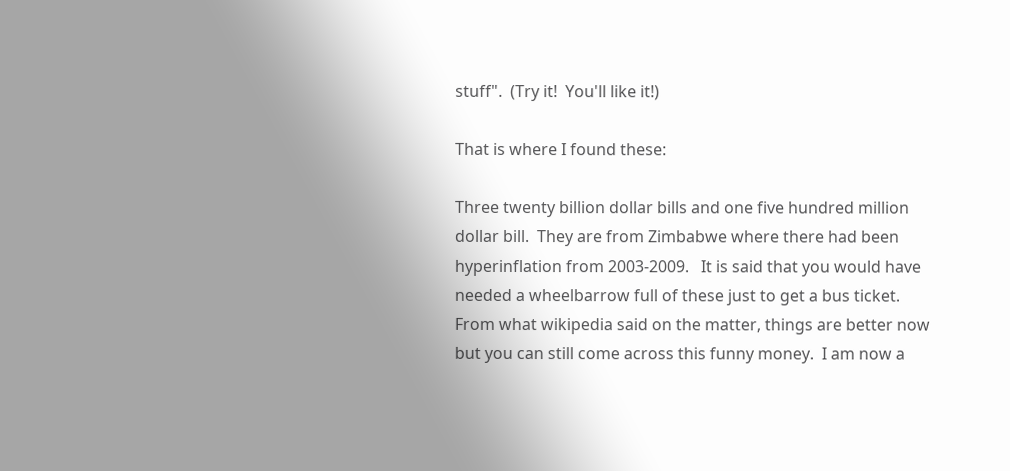stuff".  (Try it!  You'll like it!)

That is where I found these:

Three twenty billion dollar bills and one five hundred million dollar bill.  They are from Zimbabwe where there had been hyperinflation from 2003-2009.   It is said that you would have needed a wheelbarrow full of these just to get a bus ticket.  From what wikipedia said on the matter, things are better now but you can still come across this funny money.  I am now a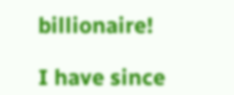billionaire!

I have since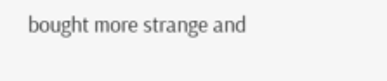bought more strange and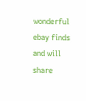wonderful ebay finds and will share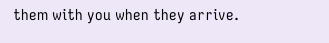them with you when they arrive.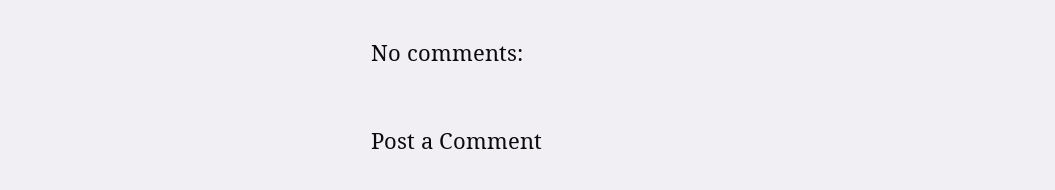No comments:

Post a Comment